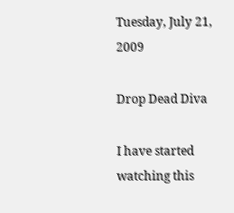Tuesday, July 21, 2009

Drop Dead Diva

I have started watching this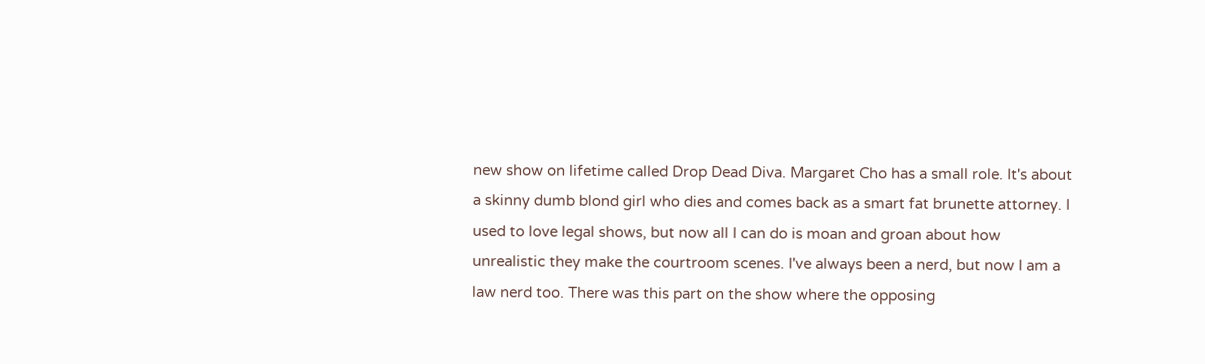new show on lifetime called Drop Dead Diva. Margaret Cho has a small role. It's about a skinny dumb blond girl who dies and comes back as a smart fat brunette attorney. I used to love legal shows, but now all I can do is moan and groan about how unrealistic they make the courtroom scenes. I've always been a nerd, but now I am a law nerd too. There was this part on the show where the opposing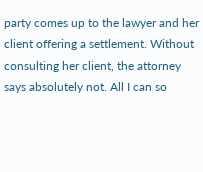party comes up to the lawyer and her client offering a settlement. Without consulting her client, the attorney says absolutely not. All I can so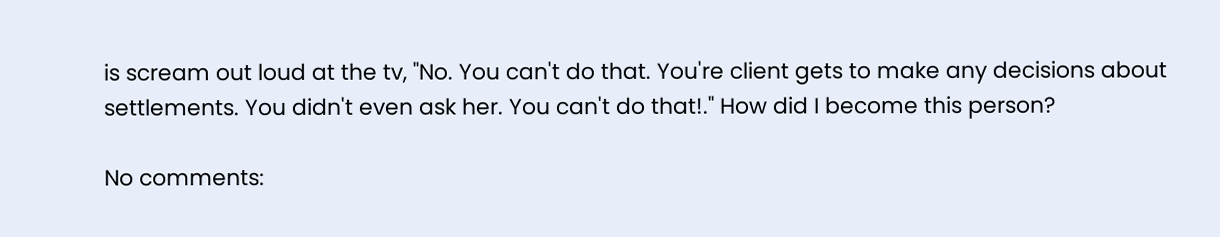is scream out loud at the tv, "No. You can't do that. You're client gets to make any decisions about settlements. You didn't even ask her. You can't do that!." How did I become this person?

No comments: